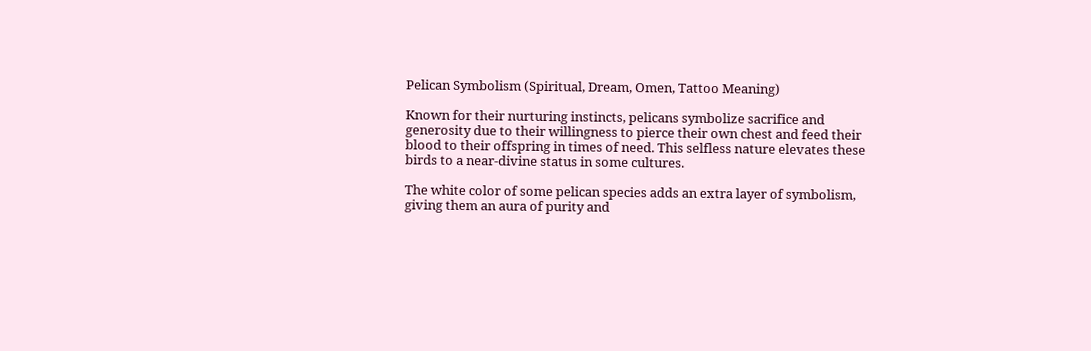Pelican Symbolism (Spiritual, Dream, Omen, Tattoo Meaning)

Known for their nurturing instincts, pelicans symbolize sacrifice and generosity due to their willingness to pierce their own chest and feed their blood to their offspring in times of need. This selfless nature elevates these birds to a near-divine status in some cultures.

The white color of some pelican species adds an extra layer of symbolism, giving them an aura of purity and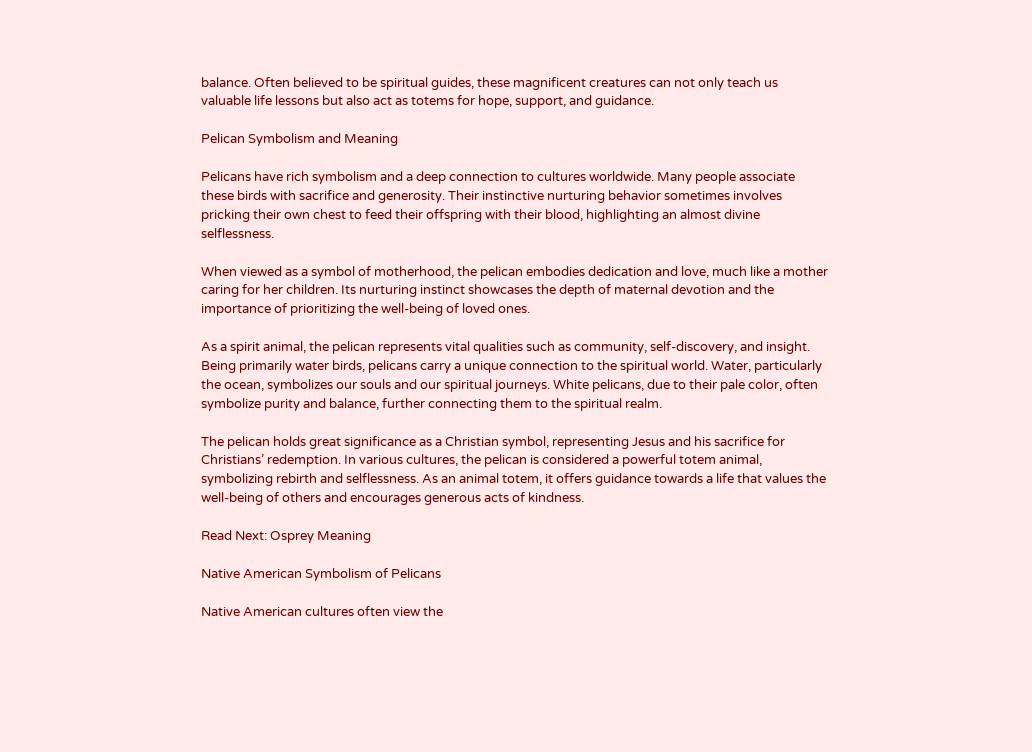balance. Often believed to be spiritual guides, these magnificent creatures can not only teach us valuable life lessons but also act as totems for hope, support, and guidance.

Pelican Symbolism and Meaning

Pelicans have rich symbolism and a deep connection to cultures worldwide. Many people associate these birds with sacrifice and generosity. Their instinctive nurturing behavior sometimes involves pricking their own chest to feed their offspring with their blood, highlighting an almost divine selflessness.

When viewed as a symbol of motherhood, the pelican embodies dedication and love, much like a mother caring for her children. Its nurturing instinct showcases the depth of maternal devotion and the importance of prioritizing the well-being of loved ones.

As a spirit animal, the pelican represents vital qualities such as community, self-discovery, and insight. Being primarily water birds, pelicans carry a unique connection to the spiritual world. Water, particularly the ocean, symbolizes our souls and our spiritual journeys. White pelicans, due to their pale color, often symbolize purity and balance, further connecting them to the spiritual realm.

The pelican holds great significance as a Christian symbol, representing Jesus and his sacrifice for Christians’ redemption. In various cultures, the pelican is considered a powerful totem animal, symbolizing rebirth and selflessness. As an animal totem, it offers guidance towards a life that values the well-being of others and encourages generous acts of kindness.

Read Next: Osprey Meaning

Native American Symbolism of Pelicans

Native American cultures often view the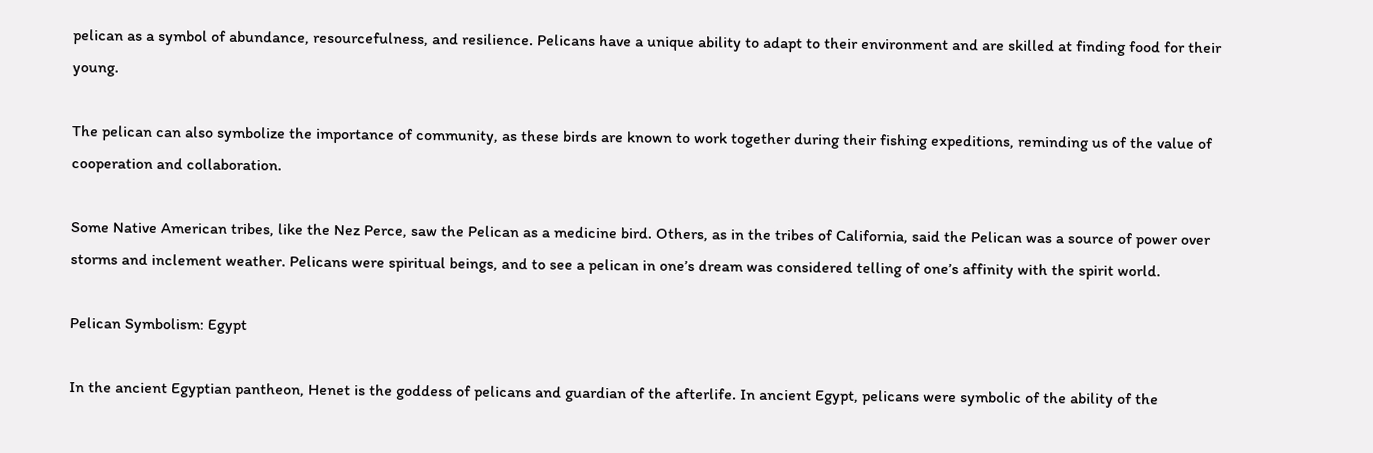pelican as a symbol of abundance, resourcefulness, and resilience. Pelicans have a unique ability to adapt to their environment and are skilled at finding food for their young.

The pelican can also symbolize the importance of community, as these birds are known to work together during their fishing expeditions, reminding us of the value of cooperation and collaboration.

Some Native American tribes, like the Nez Perce, saw the Pelican as a medicine bird. Others, as in the tribes of California, said the Pelican was a source of power over storms and inclement weather. Pelicans were spiritual beings, and to see a pelican in one’s dream was considered telling of one’s affinity with the spirit world.

Pelican Symbolism: Egypt

In the ancient Egyptian pantheon, Henet is the goddess of pelicans and guardian of the afterlife. In ancient Egypt, pelicans were symbolic of the ability of the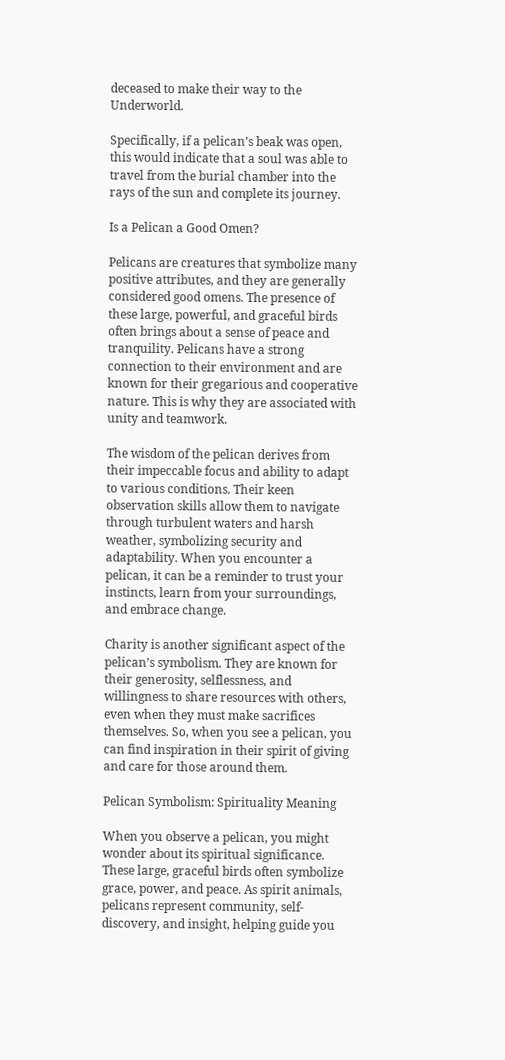deceased to make their way to the Underworld.

Specifically, if a pelican’s beak was open, this would indicate that a soul was able to travel from the burial chamber into the rays of the sun and complete its journey.

Is a Pelican a Good Omen?

Pelicans are creatures that symbolize many positive attributes, and they are generally considered good omens. The presence of these large, powerful, and graceful birds often brings about a sense of peace and tranquility. Pelicans have a strong connection to their environment and are known for their gregarious and cooperative nature. This is why they are associated with unity and teamwork.

The wisdom of the pelican derives from their impeccable focus and ability to adapt to various conditions. Their keen observation skills allow them to navigate through turbulent waters and harsh weather, symbolizing security and adaptability. When you encounter a pelican, it can be a reminder to trust your instincts, learn from your surroundings, and embrace change.

Charity is another significant aspect of the pelican’s symbolism. They are known for their generosity, selflessness, and willingness to share resources with others, even when they must make sacrifices themselves. So, when you see a pelican, you can find inspiration in their spirit of giving and care for those around them.

Pelican Symbolism: Spirituality Meaning

When you observe a pelican, you might wonder about its spiritual significance. These large, graceful birds often symbolize grace, power, and peace. As spirit animals, pelicans represent community, self-discovery, and insight, helping guide you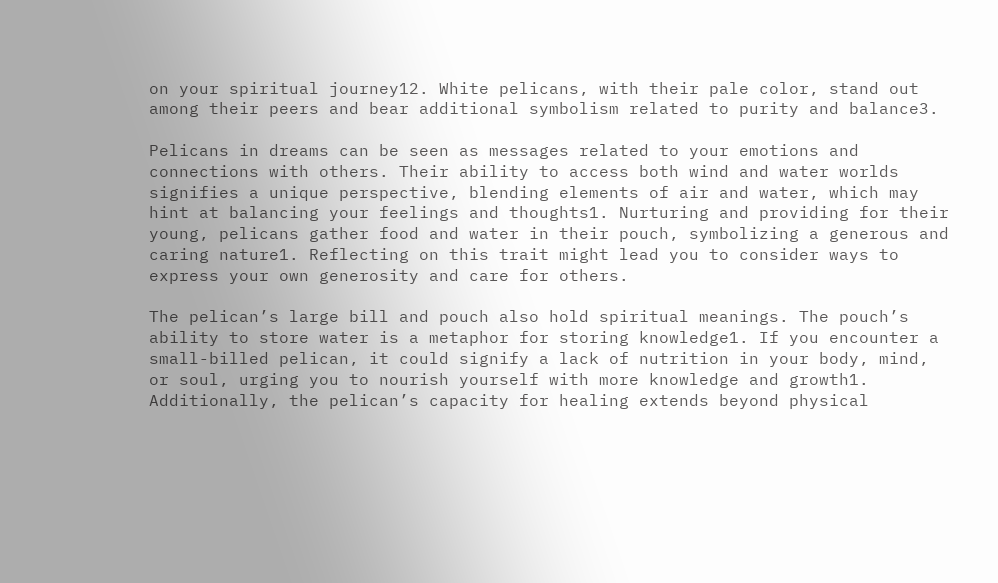on your spiritual journey12. White pelicans, with their pale color, stand out among their peers and bear additional symbolism related to purity and balance3.

Pelicans in dreams can be seen as messages related to your emotions and connections with others. Their ability to access both wind and water worlds signifies a unique perspective, blending elements of air and water, which may hint at balancing your feelings and thoughts1. Nurturing and providing for their young, pelicans gather food and water in their pouch, symbolizing a generous and caring nature1. Reflecting on this trait might lead you to consider ways to express your own generosity and care for others.

The pelican’s large bill and pouch also hold spiritual meanings. The pouch’s ability to store water is a metaphor for storing knowledge1. If you encounter a small-billed pelican, it could signify a lack of nutrition in your body, mind, or soul, urging you to nourish yourself with more knowledge and growth1. Additionally, the pelican’s capacity for healing extends beyond physical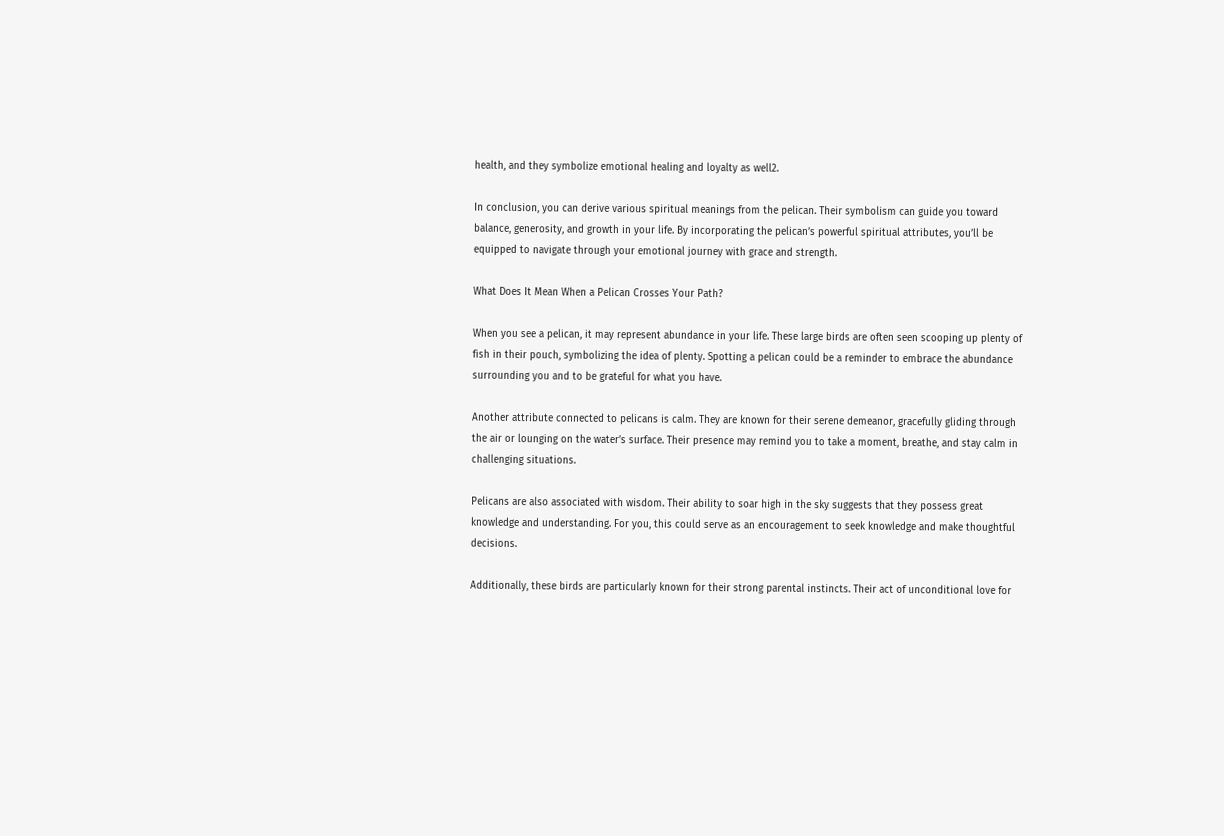health, and they symbolize emotional healing and loyalty as well2.

In conclusion, you can derive various spiritual meanings from the pelican. Their symbolism can guide you toward balance, generosity, and growth in your life. By incorporating the pelican’s powerful spiritual attributes, you’ll be equipped to navigate through your emotional journey with grace and strength.

What Does It Mean When a Pelican Crosses Your Path?

When you see a pelican, it may represent abundance in your life. These large birds are often seen scooping up plenty of fish in their pouch, symbolizing the idea of plenty. Spotting a pelican could be a reminder to embrace the abundance surrounding you and to be grateful for what you have.

Another attribute connected to pelicans is calm. They are known for their serene demeanor, gracefully gliding through the air or lounging on the water’s surface. Their presence may remind you to take a moment, breathe, and stay calm in challenging situations.

Pelicans are also associated with wisdom. Their ability to soar high in the sky suggests that they possess great knowledge and understanding. For you, this could serve as an encouragement to seek knowledge and make thoughtful decisions.

Additionally, these birds are particularly known for their strong parental instincts. Their act of unconditional love for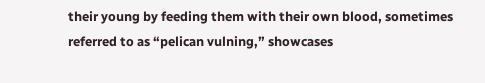their young by feeding them with their own blood, sometimes referred to as “pelican vulning,” showcases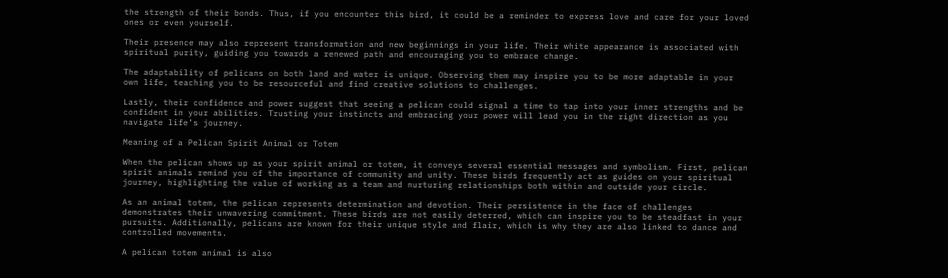the strength of their bonds. Thus, if you encounter this bird, it could be a reminder to express love and care for your loved ones or even yourself.

Their presence may also represent transformation and new beginnings in your life. Their white appearance is associated with spiritual purity, guiding you towards a renewed path and encouraging you to embrace change.

The adaptability of pelicans on both land and water is unique. Observing them may inspire you to be more adaptable in your own life, teaching you to be resourceful and find creative solutions to challenges.

Lastly, their confidence and power suggest that seeing a pelican could signal a time to tap into your inner strengths and be confident in your abilities. Trusting your instincts and embracing your power will lead you in the right direction as you navigate life’s journey.

Meaning of a Pelican Spirit Animal or Totem

When the pelican shows up as your spirit animal or totem, it conveys several essential messages and symbolism. First, pelican spirit animals remind you of the importance of community and unity. These birds frequently act as guides on your spiritual journey, highlighting the value of working as a team and nurturing relationships both within and outside your circle.

As an animal totem, the pelican represents determination and devotion. Their persistence in the face of challenges demonstrates their unwavering commitment. These birds are not easily deterred, which can inspire you to be steadfast in your pursuits. Additionally, pelicans are known for their unique style and flair, which is why they are also linked to dance and controlled movements.

A pelican totem animal is also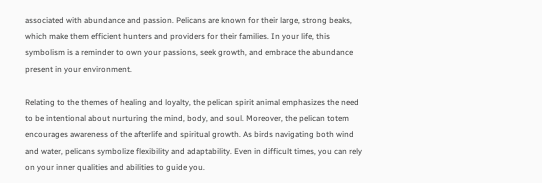associated with abundance and passion. Pelicans are known for their large, strong beaks, which make them efficient hunters and providers for their families. In your life, this symbolism is a reminder to own your passions, seek growth, and embrace the abundance present in your environment.

Relating to the themes of healing and loyalty, the pelican spirit animal emphasizes the need to be intentional about nurturing the mind, body, and soul. Moreover, the pelican totem encourages awareness of the afterlife and spiritual growth. As birds navigating both wind and water, pelicans symbolize flexibility and adaptability. Even in difficult times, you can rely on your inner qualities and abilities to guide you.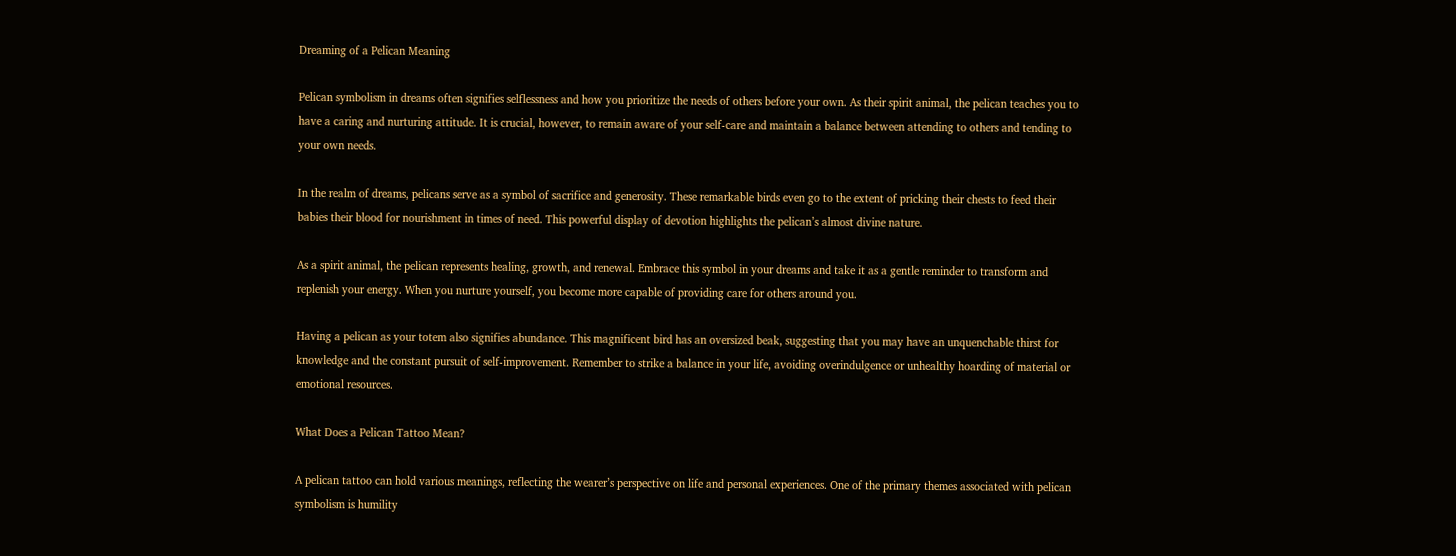Dreaming of a Pelican Meaning

Pelican symbolism in dreams often signifies selflessness and how you prioritize the needs of others before your own. As their spirit animal, the pelican teaches you to have a caring and nurturing attitude. It is crucial, however, to remain aware of your self-care and maintain a balance between attending to others and tending to your own needs.

In the realm of dreams, pelicans serve as a symbol of sacrifice and generosity. These remarkable birds even go to the extent of pricking their chests to feed their babies their blood for nourishment in times of need. This powerful display of devotion highlights the pelican’s almost divine nature.

As a spirit animal, the pelican represents healing, growth, and renewal. Embrace this symbol in your dreams and take it as a gentle reminder to transform and replenish your energy. When you nurture yourself, you become more capable of providing care for others around you.

Having a pelican as your totem also signifies abundance. This magnificent bird has an oversized beak, suggesting that you may have an unquenchable thirst for knowledge and the constant pursuit of self-improvement. Remember to strike a balance in your life, avoiding overindulgence or unhealthy hoarding of material or emotional resources.

What Does a Pelican Tattoo Mean?

A pelican tattoo can hold various meanings, reflecting the wearer’s perspective on life and personal experiences. One of the primary themes associated with pelican symbolism is humility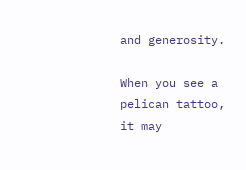and generosity.

When you see a pelican tattoo, it may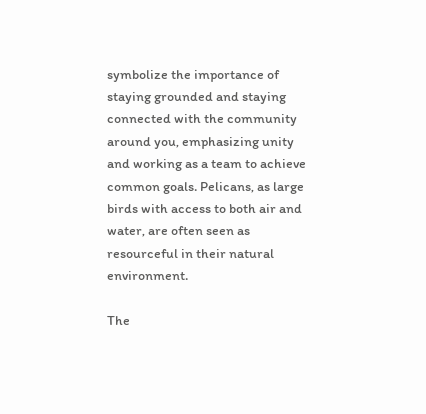symbolize the importance of staying grounded and staying connected with the community around you, emphasizing unity and working as a team to achieve common goals. Pelicans, as large birds with access to both air and water, are often seen as resourceful in their natural environment.

The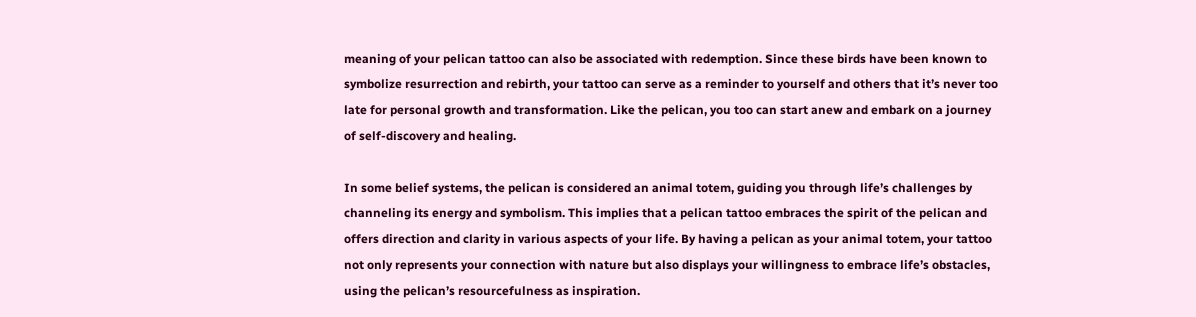meaning of your pelican tattoo can also be associated with redemption. Since these birds have been known to symbolize resurrection and rebirth, your tattoo can serve as a reminder to yourself and others that it’s never too late for personal growth and transformation. Like the pelican, you too can start anew and embark on a journey of self-discovery and healing.

In some belief systems, the pelican is considered an animal totem, guiding you through life’s challenges by channeling its energy and symbolism. This implies that a pelican tattoo embraces the spirit of the pelican and offers direction and clarity in various aspects of your life. By having a pelican as your animal totem, your tattoo not only represents your connection with nature but also displays your willingness to embrace life’s obstacles, using the pelican’s resourcefulness as inspiration.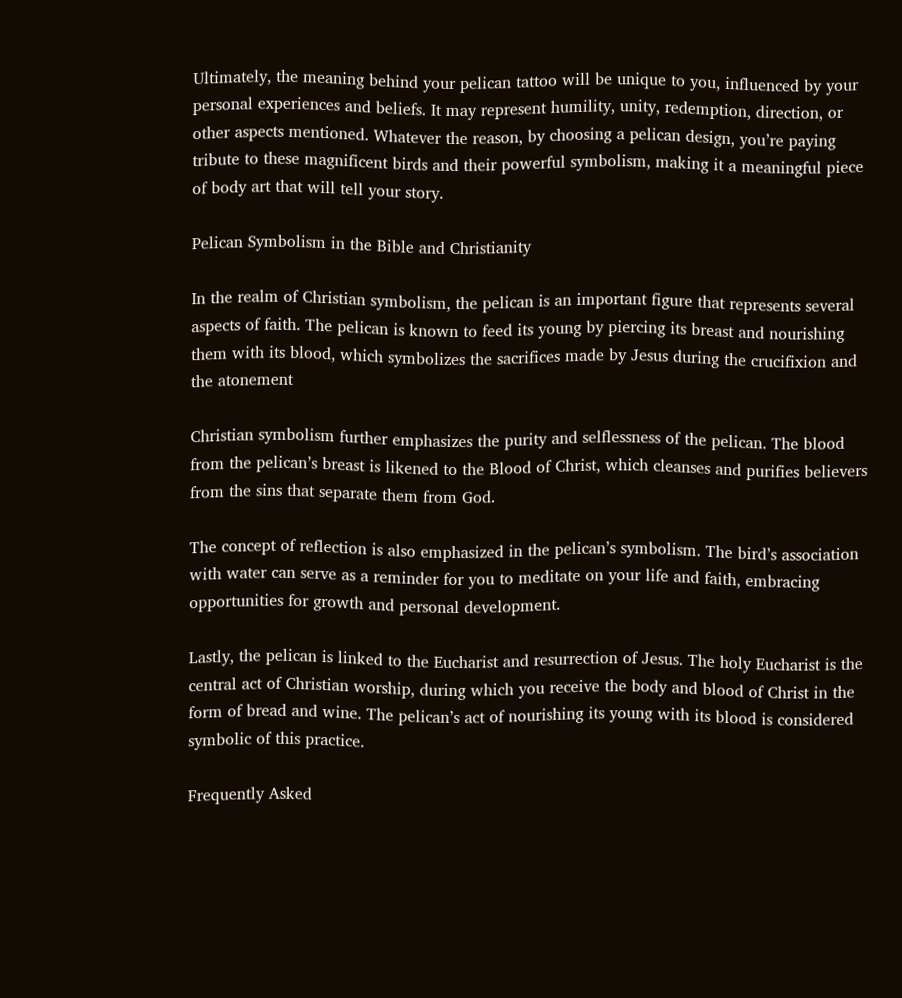Ultimately, the meaning behind your pelican tattoo will be unique to you, influenced by your personal experiences and beliefs. It may represent humility, unity, redemption, direction, or other aspects mentioned. Whatever the reason, by choosing a pelican design, you’re paying tribute to these magnificent birds and their powerful symbolism, making it a meaningful piece of body art that will tell your story.

Pelican Symbolism in the Bible and Christianity

In the realm of Christian symbolism, the pelican is an important figure that represents several aspects of faith. The pelican is known to feed its young by piercing its breast and nourishing them with its blood, which symbolizes the sacrifices made by Jesus during the crucifixion and the atonement

Christian symbolism further emphasizes the purity and selflessness of the pelican. The blood from the pelican’s breast is likened to the Blood of Christ, which cleanses and purifies believers from the sins that separate them from God.

The concept of reflection is also emphasized in the pelican’s symbolism. The bird’s association with water can serve as a reminder for you to meditate on your life and faith, embracing opportunities for growth and personal development.

Lastly, the pelican is linked to the Eucharist and resurrection of Jesus. The holy Eucharist is the central act of Christian worship, during which you receive the body and blood of Christ in the form of bread and wine. The pelican’s act of nourishing its young with its blood is considered symbolic of this practice.

Frequently Asked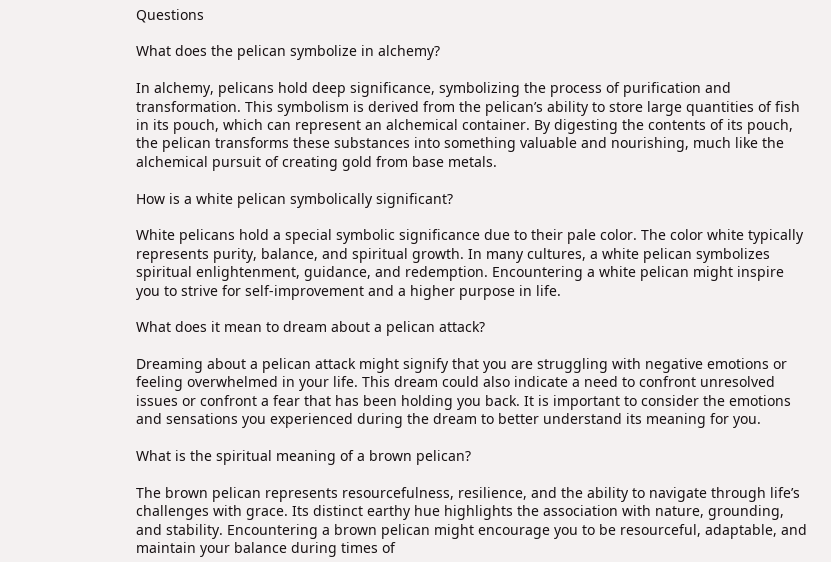Questions

What does the pelican symbolize in alchemy?

In alchemy, pelicans hold deep significance, symbolizing the process of purification and transformation. This symbolism is derived from the pelican’s ability to store large quantities of fish in its pouch, which can represent an alchemical container. By digesting the contents of its pouch, the pelican transforms these substances into something valuable and nourishing, much like the alchemical pursuit of creating gold from base metals.

How is a white pelican symbolically significant?

White pelicans hold a special symbolic significance due to their pale color. The color white typically represents purity, balance, and spiritual growth. In many cultures, a white pelican symbolizes spiritual enlightenment, guidance, and redemption. Encountering a white pelican might inspire you to strive for self-improvement and a higher purpose in life.

What does it mean to dream about a pelican attack?

Dreaming about a pelican attack might signify that you are struggling with negative emotions or feeling overwhelmed in your life. This dream could also indicate a need to confront unresolved issues or confront a fear that has been holding you back. It is important to consider the emotions and sensations you experienced during the dream to better understand its meaning for you.

What is the spiritual meaning of a brown pelican?

The brown pelican represents resourcefulness, resilience, and the ability to navigate through life’s challenges with grace. Its distinct earthy hue highlights the association with nature, grounding, and stability. Encountering a brown pelican might encourage you to be resourceful, adaptable, and maintain your balance during times of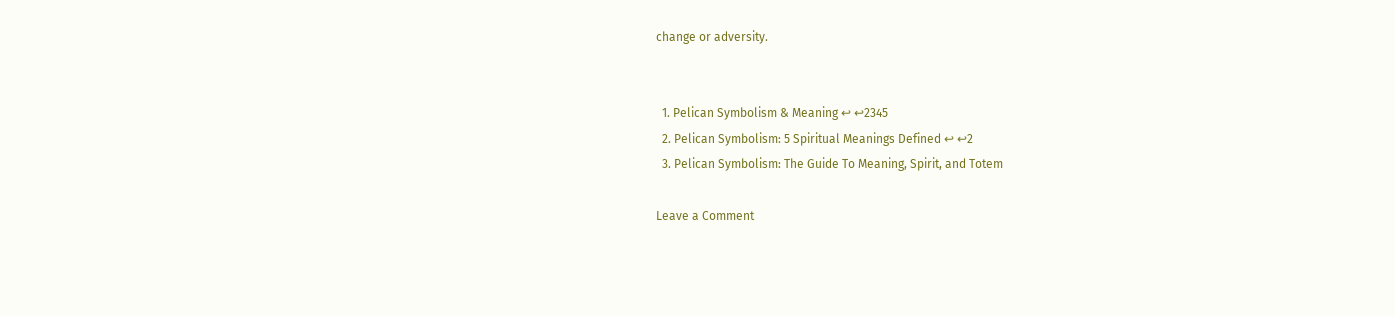change or adversity.


  1. Pelican Symbolism & Meaning ↩ ↩2345
  2. Pelican Symbolism: 5 Spiritual Meanings Defined ↩ ↩2
  3. Pelican Symbolism: The Guide To Meaning, Spirit, and Totem

Leave a Comment